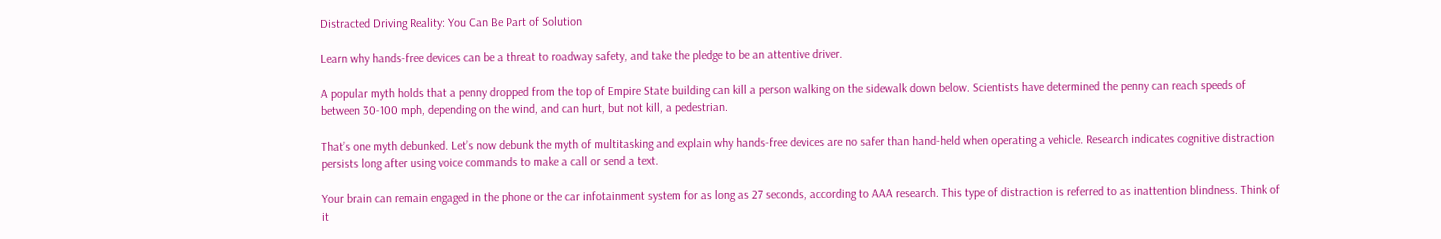Distracted Driving Reality: You Can Be Part of Solution

Learn why hands-free devices can be a threat to roadway safety, and take the pledge to be an attentive driver.

A popular myth holds that a penny dropped from the top of Empire State building can kill a person walking on the sidewalk down below. Scientists have determined the penny can reach speeds of between 30-100 mph, depending on the wind, and can hurt, but not kill, a pedestrian.

That’s one myth debunked. Let’s now debunk the myth of multitasking and explain why hands-free devices are no safer than hand-held when operating a vehicle. Research indicates cognitive distraction persists long after using voice commands to make a call or send a text.

Your brain can remain engaged in the phone or the car infotainment system for as long as 27 seconds, according to AAA research. This type of distraction is referred to as inattention blindness. Think of it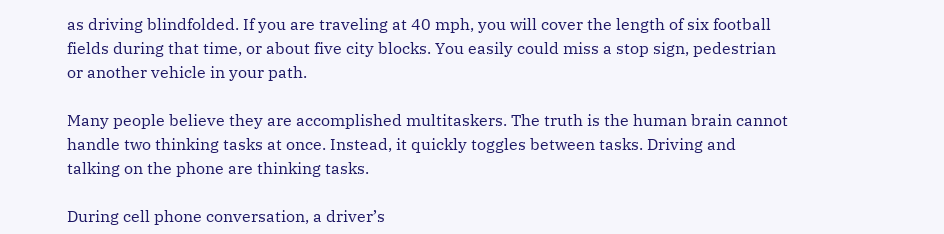as driving blindfolded. If you are traveling at 40 mph, you will cover the length of six football fields during that time, or about five city blocks. You easily could miss a stop sign, pedestrian or another vehicle in your path.

Many people believe they are accomplished multitaskers. The truth is the human brain cannot handle two thinking tasks at once. Instead, it quickly toggles between tasks. Driving and talking on the phone are thinking tasks.

During cell phone conversation, a driver’s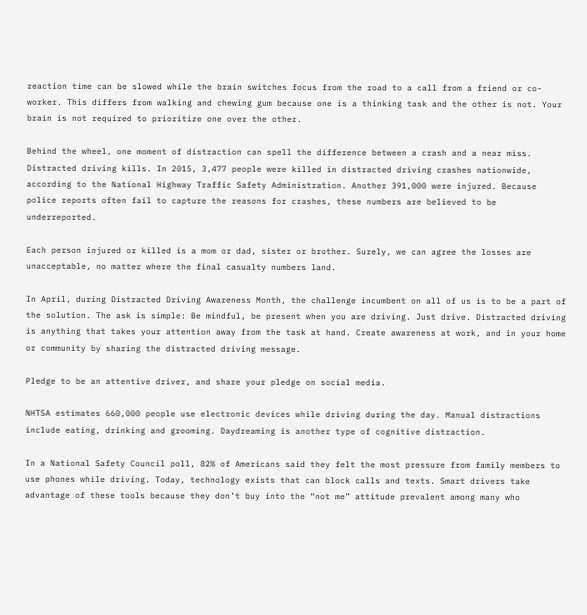reaction time can be slowed while the brain switches focus from the road to a call from a friend or co-worker. This differs from walking and chewing gum because one is a thinking task and the other is not. Your brain is not required to prioritize one over the other.

Behind the wheel, one moment of distraction can spell the difference between a crash and a near miss. Distracted driving kills. In 2015, 3,477 people were killed in distracted driving crashes nationwide, according to the National Highway Traffic Safety Administration. Another 391,000 were injured. Because police reports often fail to capture the reasons for crashes, these numbers are believed to be underreported.

Each person injured or killed is a mom or dad, sister or brother. Surely, we can agree the losses are unacceptable, no matter where the final casualty numbers land.

In April, during Distracted Driving Awareness Month, the challenge incumbent on all of us is to be a part of the solution. The ask is simple: Be mindful, be present when you are driving. Just drive. Distracted driving is anything that takes your attention away from the task at hand. Create awareness at work, and in your home or community by sharing the distracted driving message.

Pledge to be an attentive driver, and share your pledge on social media.

NHTSA estimates 660,000 people use electronic devices while driving during the day. Manual distractions include eating, drinking and grooming. Daydreaming is another type of cognitive distraction.

In a National Safety Council poll, 82% of Americans said they felt the most pressure from family members to use phones while driving. Today, technology exists that can block calls and texts. Smart drivers take advantage of these tools because they don’t buy into the “not me” attitude prevalent among many who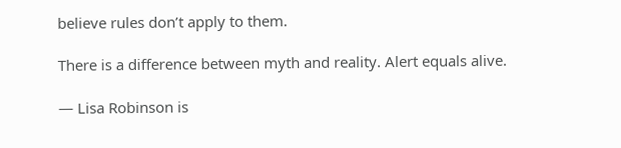believe rules don’t apply to them.

There is a difference between myth and reality. Alert equals alive.

— Lisa Robinson is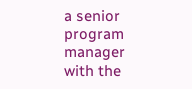a senior program manager with the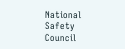National Safety Council